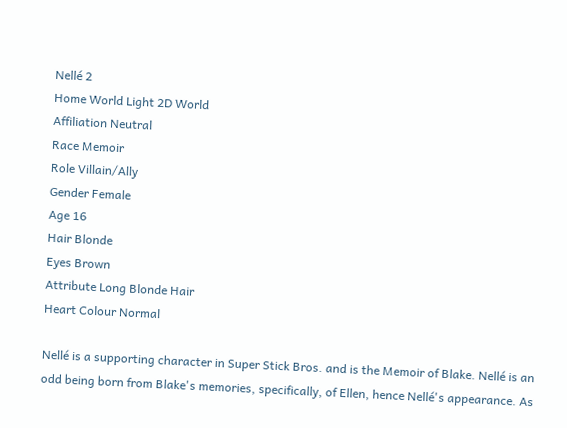Nellé 2
Home World Light 2D World
Affiliation Neutral
Race Memoir
Role Villain/Ally
Gender Female
Age 16
Hair Blonde
Eyes Brown
Attribute Long Blonde Hair
Heart Colour Normal

Nellé is a supporting character in Super Stick Bros. and is the Memoir of Blake. Nellé is an odd being born from Blake's memories, specifically, of Ellen, hence Nellé's appearance. As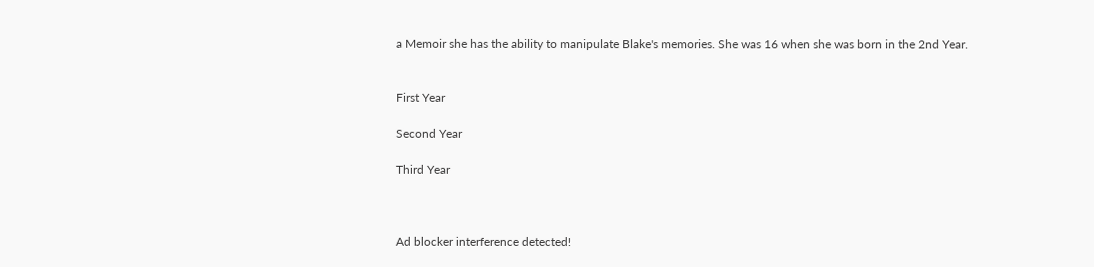a Memoir she has the ability to manipulate Blake's memories. She was 16 when she was born in the 2nd Year.


First Year

Second Year

Third Year



Ad blocker interference detected!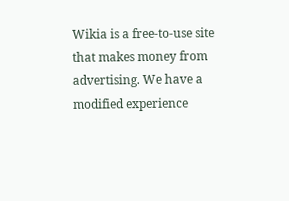Wikia is a free-to-use site that makes money from advertising. We have a modified experience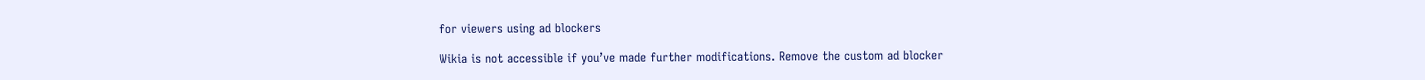for viewers using ad blockers

Wikia is not accessible if you’ve made further modifications. Remove the custom ad blocker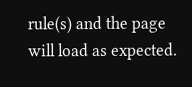rule(s) and the page will load as expected.